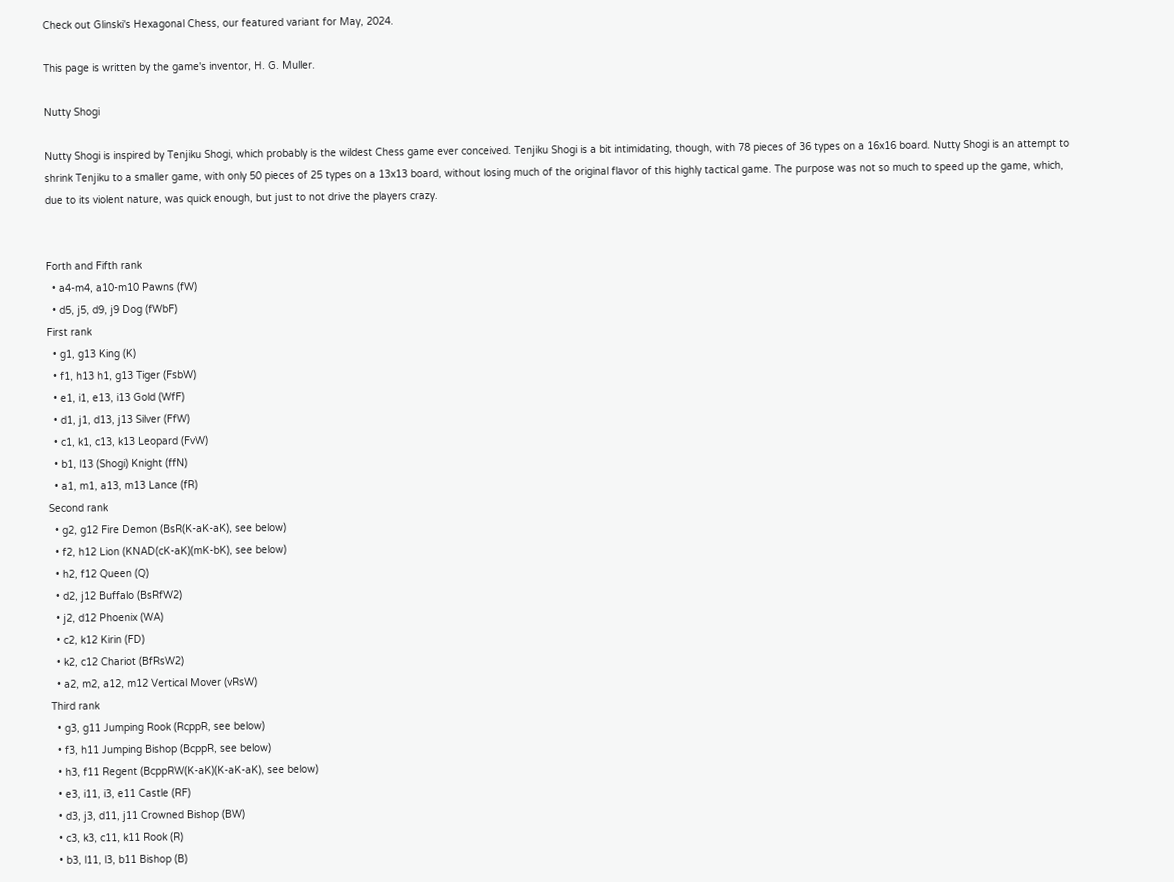Check out Glinski's Hexagonal Chess, our featured variant for May, 2024.

This page is written by the game's inventor, H. G. Muller.

Nutty Shogi

Nutty Shogi is inspired by Tenjiku Shogi, which probably is the wildest Chess game ever conceived. Tenjiku Shogi is a bit intimidating, though, with 78 pieces of 36 types on a 16x16 board. Nutty Shogi is an attempt to shrink Tenjiku to a smaller game, with only 50 pieces of 25 types on a 13x13 board, without losing much of the original flavor of this highly tactical game. The purpose was not so much to speed up the game, which, due to its violent nature, was quick enough, but just to not drive the players crazy.


Forth and Fifth rank
  • a4-m4, a10-m10 Pawns (fW)
  • d5, j5, d9, j9 Dog (fWbF)
First rank
  • g1, g13 King (K)
  • f1, h13 h1, g13 Tiger (FsbW)
  • e1, i1, e13, i13 Gold (WfF)
  • d1, j1, d13, j13 Silver (FfW)
  • c1, k1, c13, k13 Leopard (FvW)
  • b1, l13 (Shogi) Knight (ffN)
  • a1, m1, a13, m13 Lance (fR)
Second rank
  • g2, g12 Fire Demon (BsR(K-aK-aK), see below)
  • f2, h12 Lion (KNAD(cK-aK)(mK-bK), see below)
  • h2, f12 Queen (Q)
  • d2, j12 Buffalo (BsRfW2)
  • j2, d12 Phoenix (WA)
  • c2, k12 Kirin (FD)
  • k2, c12 Chariot (BfRsW2)
  • a2, m2, a12, m12 Vertical Mover (vRsW)
Third rank
  • g3, g11 Jumping Rook (RcppR, see below)
  • f3, h11 Jumping Bishop (BcppR, see below)
  • h3, f11 Regent (BcppRW(K-aK)(K-aK-aK), see below)
  • e3, i11, i3, e11 Castle (RF)
  • d3, j3, d11, j11 Crowned Bishop (BW)
  • c3, k3, c11, k11 Rook (R)
  • b3, l11, l3, b11 Bishop (B)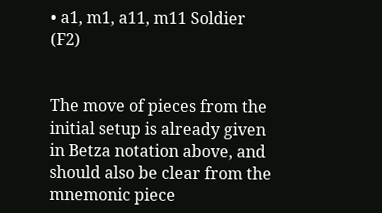• a1, m1, a11, m11 Soldier (F2)


The move of pieces from the initial setup is already given in Betza notation above, and should also be clear from the mnemonic piece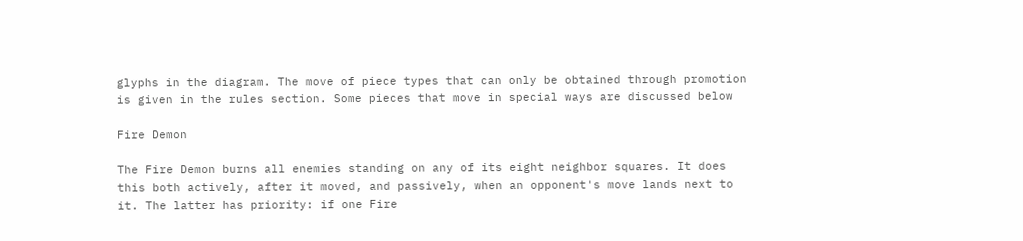glyphs in the diagram. The move of piece types that can only be obtained through promotion is given in the rules section. Some pieces that move in special ways are discussed below

Fire Demon

The Fire Demon burns all enemies standing on any of its eight neighbor squares. It does this both actively, after it moved, and passively, when an opponent's move lands next to it. The latter has priority: if one Fire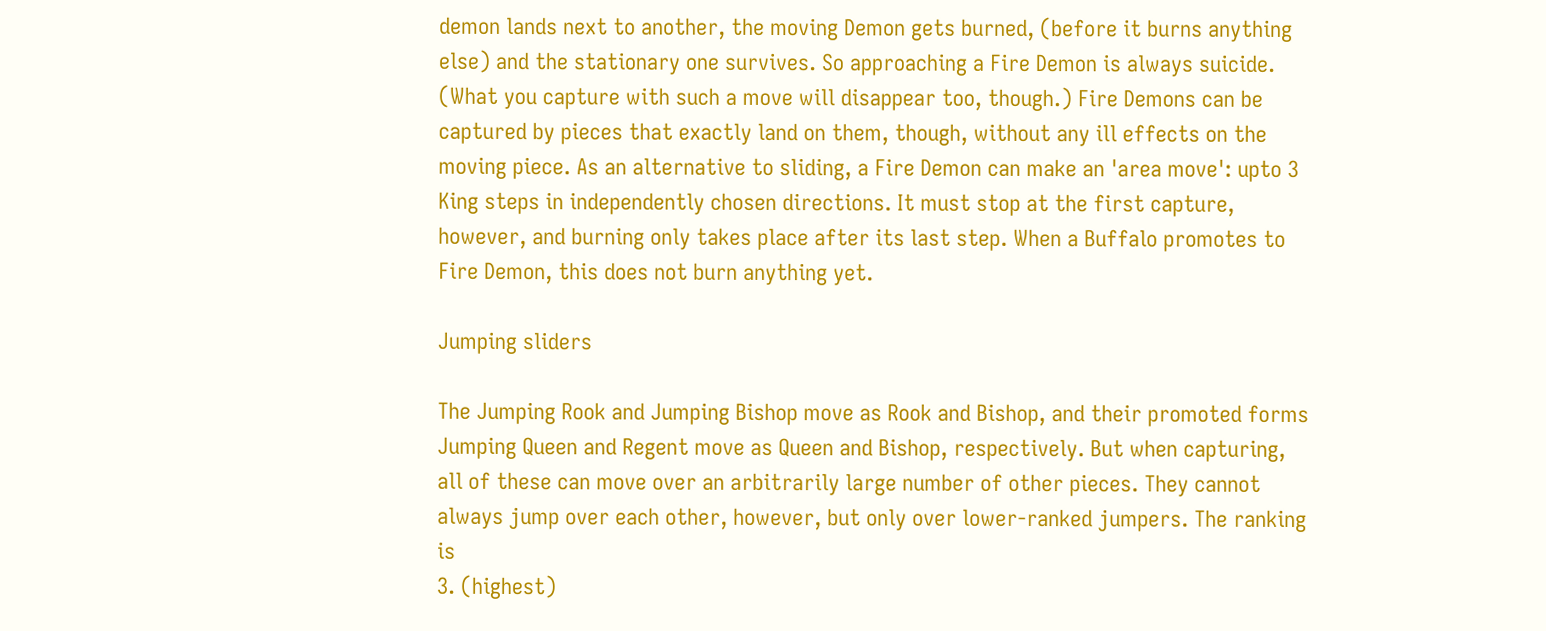demon lands next to another, the moving Demon gets burned, (before it burns anything else) and the stationary one survives. So approaching a Fire Demon is always suicide. (What you capture with such a move will disappear too, though.) Fire Demons can be captured by pieces that exactly land on them, though, without any ill effects on the moving piece. As an alternative to sliding, a Fire Demon can make an 'area move': upto 3 King steps in independently chosen directions. It must stop at the first capture, however, and burning only takes place after its last step. When a Buffalo promotes to Fire Demon, this does not burn anything yet.

Jumping sliders

The Jumping Rook and Jumping Bishop move as Rook and Bishop, and their promoted forms Jumping Queen and Regent move as Queen and Bishop, respectively. But when capturing, all of these can move over an arbitrarily large number of other pieces. They cannot always jump over each other, however, but only over lower-ranked jumpers. The ranking is
3. (highest)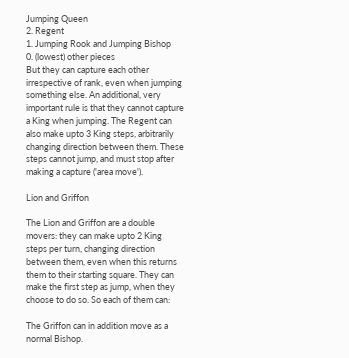Jumping Queen
2. Regent
1. Jumping Rook and Jumping Bishop
0. (lowest) other pieces
But they can capture each other irrespective of rank, even when jumping something else. An additional, very important rule is that they cannot capture a King when jumping. The Regent can also make upto 3 King steps, arbitrarily changing direction between them. These steps cannot jump, and must stop after making a capture ('area move').

Lion and Griffon

The Lion and Griffon are a double movers: they can make upto 2 King steps per turn, changing direction between them, even when this returns them to their starting square. They can make the first step as jump, when they choose to do so. So each of them can:

The Griffon can in addition move as a normal Bishop.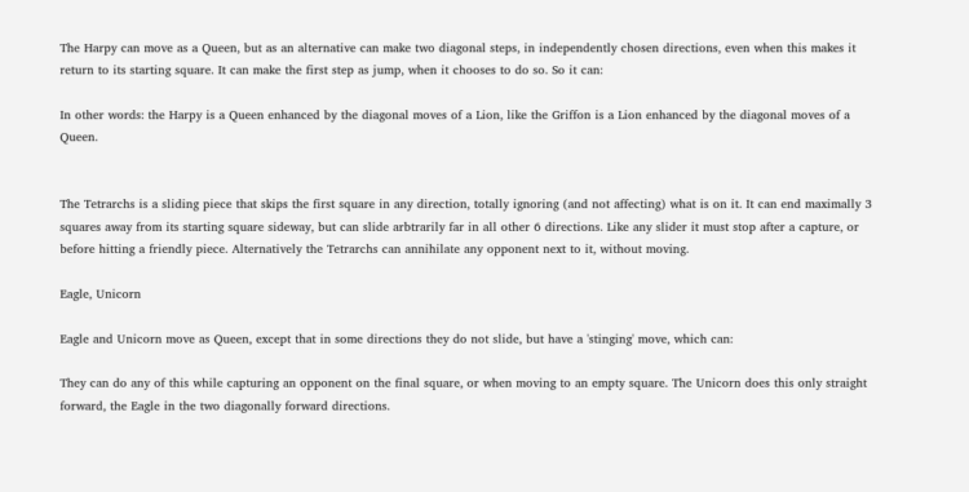The Harpy can move as a Queen, but as an alternative can make two diagonal steps, in independently chosen directions, even when this makes it return to its starting square. It can make the first step as jump, when it chooses to do so. So it can:

In other words: the Harpy is a Queen enhanced by the diagonal moves of a Lion, like the Griffon is a Lion enhanced by the diagonal moves of a Queen.


The Tetrarchs is a sliding piece that skips the first square in any direction, totally ignoring (and not affecting) what is on it. It can end maximally 3 squares away from its starting square sideway, but can slide arbtrarily far in all other 6 directions. Like any slider it must stop after a capture, or before hitting a friendly piece. Alternatively the Tetrarchs can annihilate any opponent next to it, without moving.

Eagle, Unicorn

Eagle and Unicorn move as Queen, except that in some directions they do not slide, but have a 'stinging' move, which can:

They can do any of this while capturing an opponent on the final square, or when moving to an empty square. The Unicorn does this only straight forward, the Eagle in the two diagonally forward directions.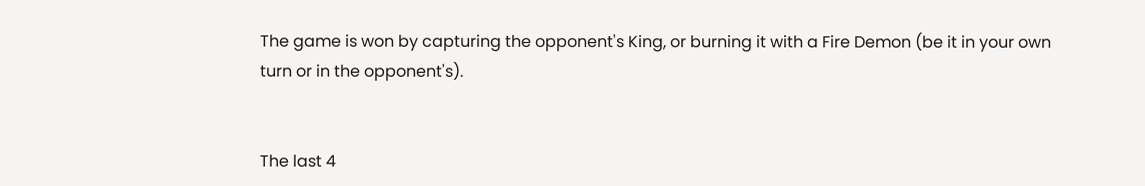The game is won by capturing the opponent's King, or burning it with a Fire Demon (be it in your own turn or in the opponent's).


The last 4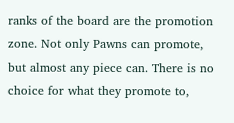ranks of the board are the promotion zone. Not only Pawns can promote, but almost any piece can. There is no choice for what they promote to,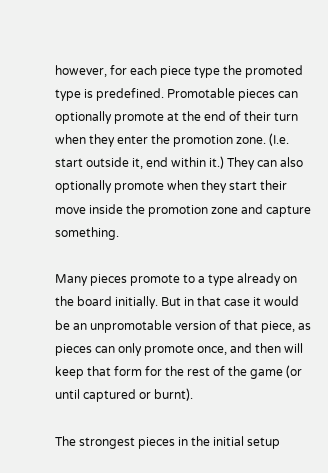however, for each piece type the promoted type is predefined. Promotable pieces can optionally promote at the end of their turn when they enter the promotion zone. (I.e. start outside it, end within it.) They can also optionally promote when they start their move inside the promotion zone and capture something.

Many pieces promote to a type already on the board initially. But in that case it would be an unpromotable version of that piece, as pieces can only promote once, and then will keep that form for the rest of the game (or until captured or burnt).

The strongest pieces in the initial setup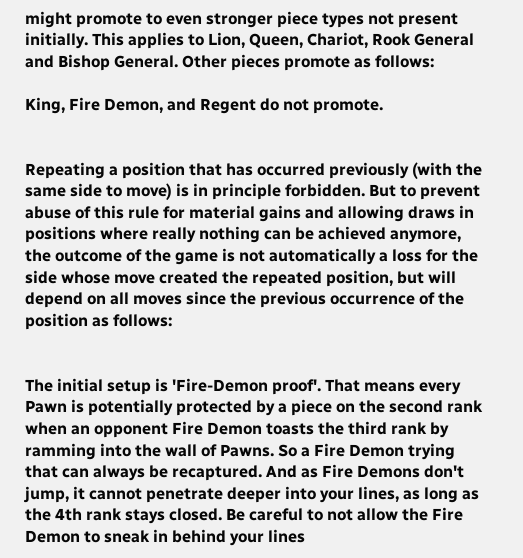might promote to even stronger piece types not present initially. This applies to Lion, Queen, Chariot, Rook General and Bishop General. Other pieces promote as follows:

King, Fire Demon, and Regent do not promote.


Repeating a position that has occurred previously (with the same side to move) is in principle forbidden. But to prevent abuse of this rule for material gains and allowing draws in positions where really nothing can be achieved anymore, the outcome of the game is not automatically a loss for the side whose move created the repeated position, but will depend on all moves since the previous occurrence of the position as follows:


The initial setup is 'Fire-Demon proof'. That means every Pawn is potentially protected by a piece on the second rank when an opponent Fire Demon toasts the third rank by ramming into the wall of Pawns. So a Fire Demon trying that can always be recaptured. And as Fire Demons don't jump, it cannot penetrate deeper into your lines, as long as the 4th rank stays closed. Be careful to not allow the Fire Demon to sneak in behind your lines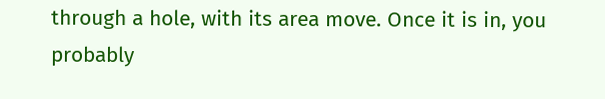through a hole, with its area move. Once it is in, you probably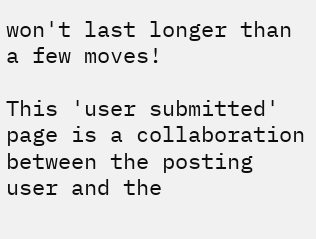won't last longer than a few moves!

This 'user submitted' page is a collaboration between the posting user and the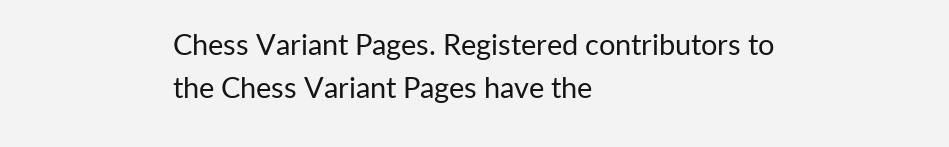Chess Variant Pages. Registered contributors to the Chess Variant Pages have the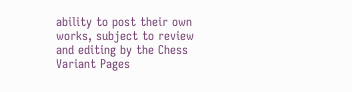ability to post their own works, subject to review and editing by the Chess Variant Pages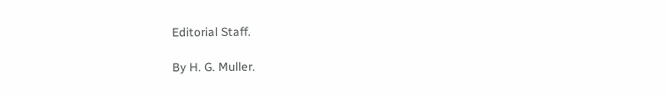Editorial Staff.

By H. G. Muller.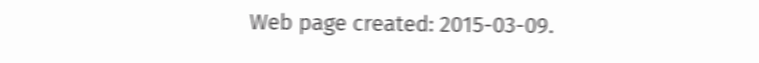Web page created: 2015-03-09.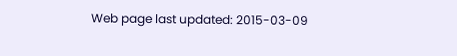Web page last updated: 2015-03-09